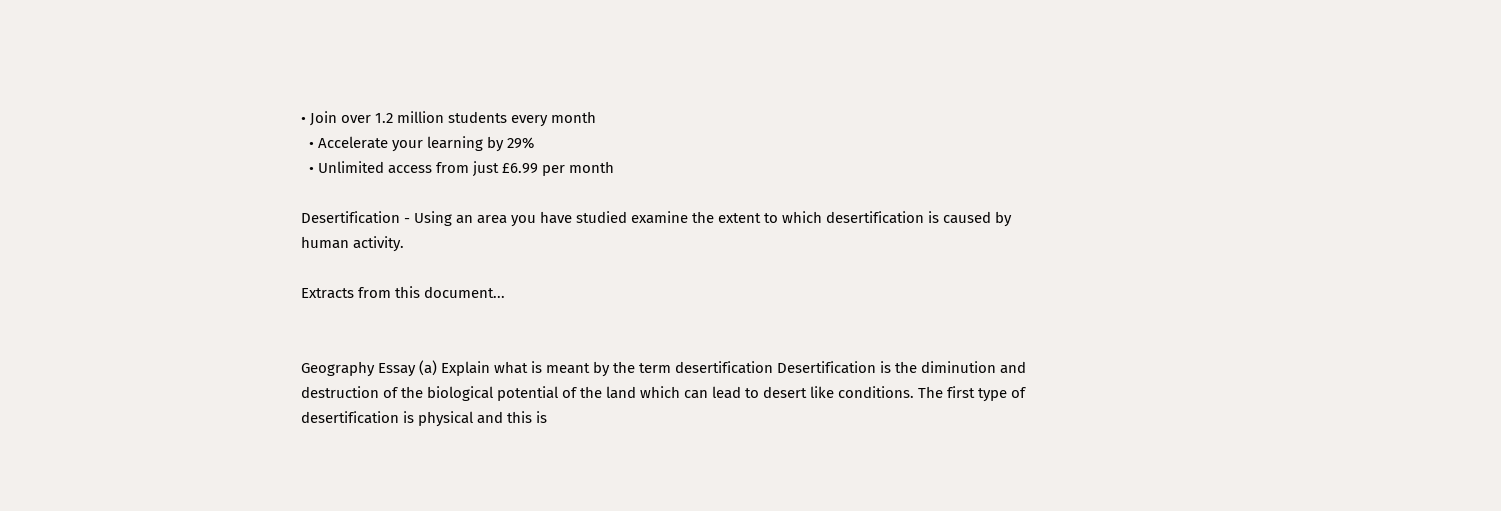• Join over 1.2 million students every month
  • Accelerate your learning by 29%
  • Unlimited access from just £6.99 per month

Desertification - Using an area you have studied examine the extent to which desertification is caused by human activity.

Extracts from this document...


Geography Essay (a) Explain what is meant by the term desertification Desertification is the diminution and destruction of the biological potential of the land which can lead to desert like conditions. The first type of desertification is physical and this is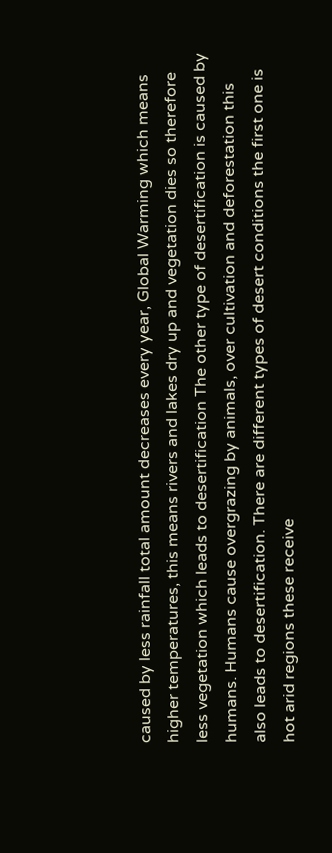caused by less rainfall total amount decreases every year, Global Warming which means higher temperatures, this means rivers and lakes dry up and vegetation dies so therefore less vegetation which leads to desertification The other type of desertification is caused by humans. Humans cause overgrazing by animals, over cultivation and deforestation this also leads to desertification. There are different types of desert conditions the first one is hot arid regions these receive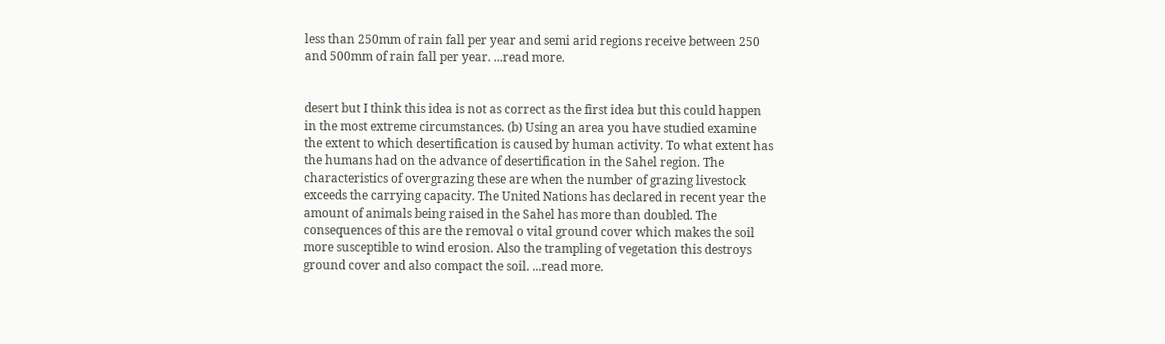less than 250mm of rain fall per year and semi arid regions receive between 250 and 500mm of rain fall per year. ...read more.


desert but I think this idea is not as correct as the first idea but this could happen in the most extreme circumstances. (b) Using an area you have studied examine the extent to which desertification is caused by human activity. To what extent has the humans had on the advance of desertification in the Sahel region. The characteristics of overgrazing these are when the number of grazing livestock exceeds the carrying capacity. The United Nations has declared in recent year the amount of animals being raised in the Sahel has more than doubled. The consequences of this are the removal o vital ground cover which makes the soil more susceptible to wind erosion. Also the trampling of vegetation this destroys ground cover and also compact the soil. ...read more.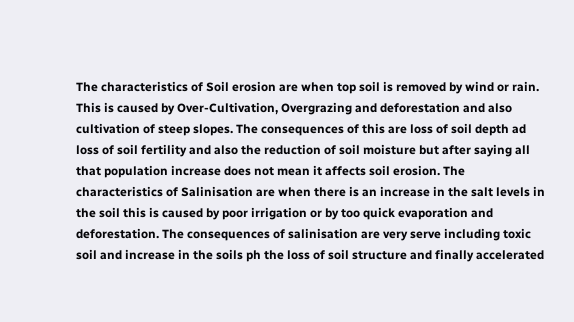The characteristics of Soil erosion are when top soil is removed by wind or rain. This is caused by Over-Cultivation, Overgrazing and deforestation and also cultivation of steep slopes. The consequences of this are loss of soil depth ad loss of soil fertility and also the reduction of soil moisture but after saying all that population increase does not mean it affects soil erosion. The characteristics of Salinisation are when there is an increase in the salt levels in the soil this is caused by poor irrigation or by too quick evaporation and deforestation. The consequences of salinisation are very serve including toxic soil and increase in the soils ph the loss of soil structure and finally accelerated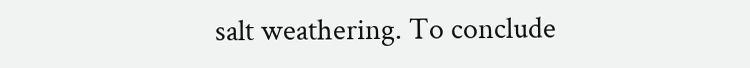salt weathering. To conclude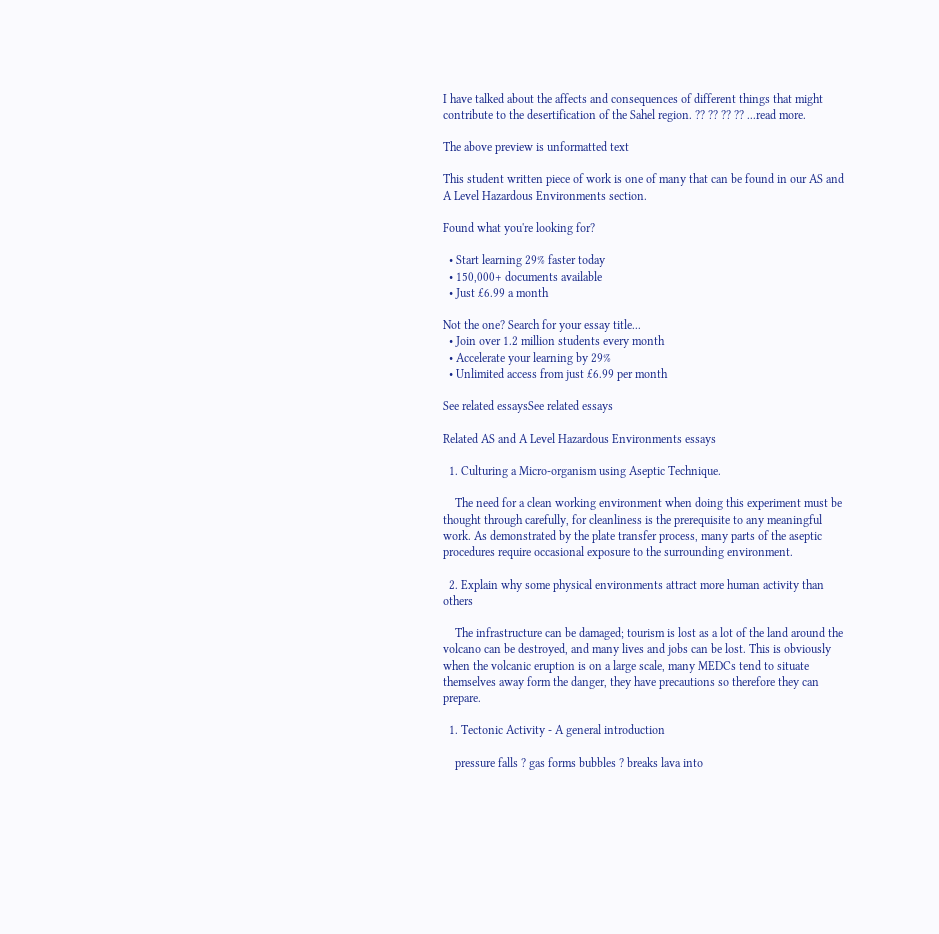I have talked about the affects and consequences of different things that might contribute to the desertification of the Sahel region. ?? ?? ?? ?? ...read more.

The above preview is unformatted text

This student written piece of work is one of many that can be found in our AS and A Level Hazardous Environments section.

Found what you're looking for?

  • Start learning 29% faster today
  • 150,000+ documents available
  • Just £6.99 a month

Not the one? Search for your essay title...
  • Join over 1.2 million students every month
  • Accelerate your learning by 29%
  • Unlimited access from just £6.99 per month

See related essaysSee related essays

Related AS and A Level Hazardous Environments essays

  1. Culturing a Micro-organism using Aseptic Technique.

    The need for a clean working environment when doing this experiment must be thought through carefully, for cleanliness is the prerequisite to any meaningful work. As demonstrated by the plate transfer process, many parts of the aseptic procedures require occasional exposure to the surrounding environment.

  2. Explain why some physical environments attract more human activity than others

    The infrastructure can be damaged; tourism is lost as a lot of the land around the volcano can be destroyed, and many lives and jobs can be lost. This is obviously when the volcanic eruption is on a large scale, many MEDCs tend to situate themselves away form the danger, they have precautions so therefore they can prepare.

  1. Tectonic Activity - A general introduction

    pressure falls ? gas forms bubbles ? breaks lava into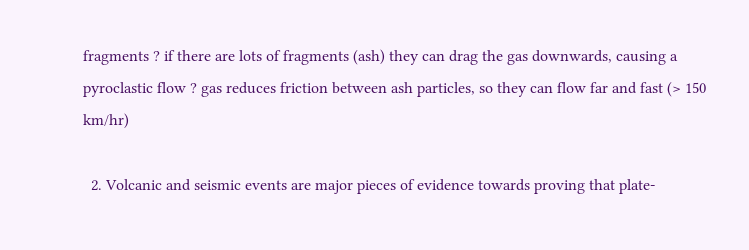fragments ? if there are lots of fragments (ash) they can drag the gas downwards, causing a pyroclastic flow ? gas reduces friction between ash particles, so they can flow far and fast (> 150 km/hr)

  2. Volcanic and seismic events are major pieces of evidence towards proving that plate-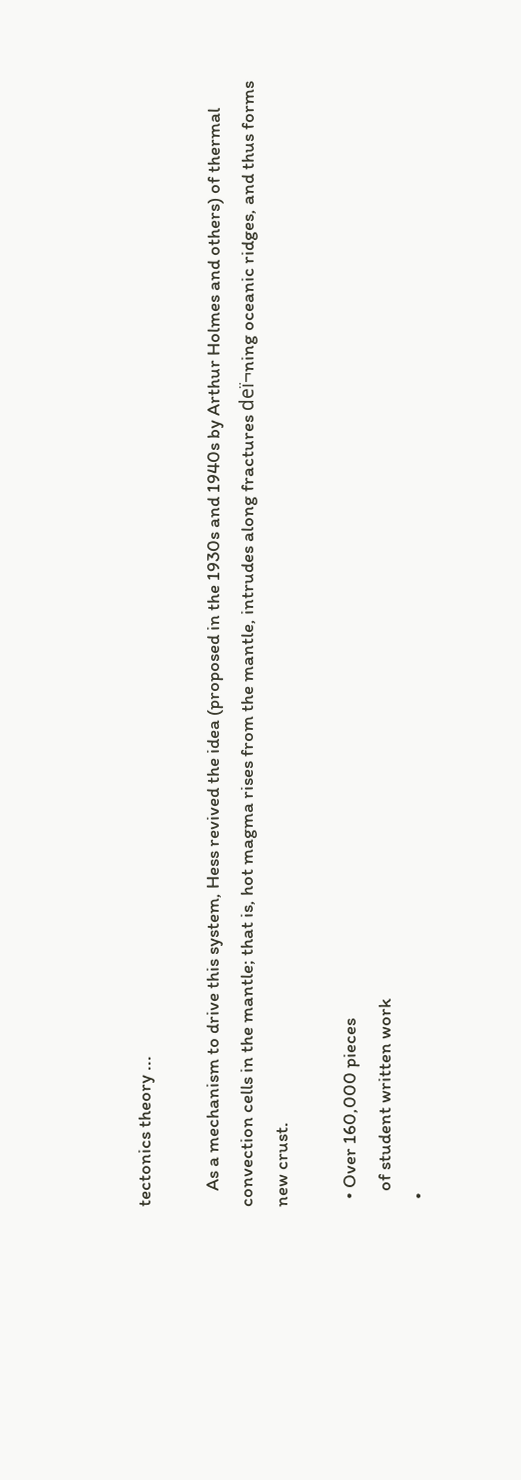tectonics theory ...

    As a mechanism to drive this system, Hess revived the idea (proposed in the 1930s and 1940s by Arthur Holmes and others) of thermal convection cells in the mantle; that is, hot magma rises from the mantle, intrudes along fractures deï¬ning oceanic ridges, and thus forms new crust.

  • Over 160,000 pieces
    of student written work
  •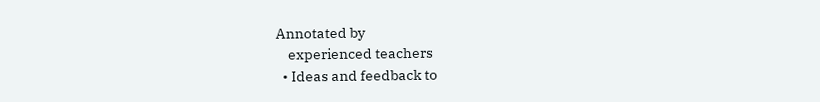Annotated by
    experienced teachers
  • Ideas and feedback to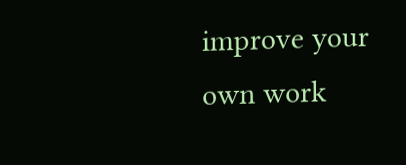improve your own work